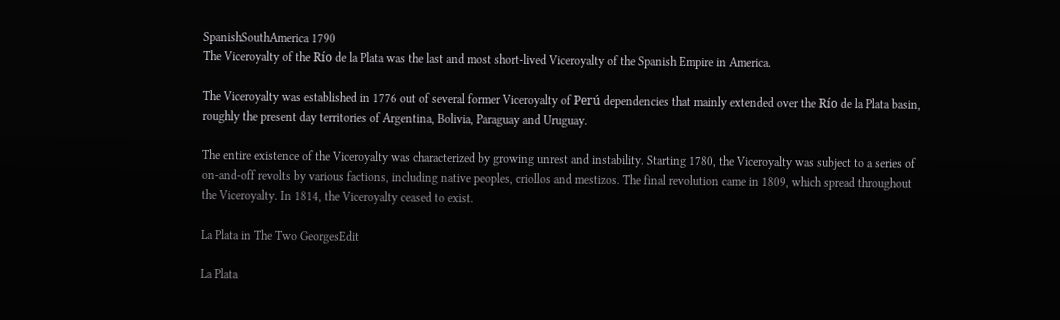SpanishSouthAmerica 1790
The Viceroyalty of the Río de la Plata was the last and most short-lived Viceroyalty of the Spanish Empire in America.

The Viceroyalty was established in 1776 out of several former Viceroyalty of Perú dependencies that mainly extended over the Río de la Plata basin, roughly the present day territories of Argentina, Bolivia, Paraguay and Uruguay.

The entire existence of the Viceroyalty was characterized by growing unrest and instability. Starting 1780, the Viceroyalty was subject to a series of on-and-off revolts by various factions, including native peoples, criollos and mestizos. The final revolution came in 1809, which spread throughout the Viceroyalty. In 1814, the Viceroyalty ceased to exist.

La Plata in The Two GeorgesEdit

La Plata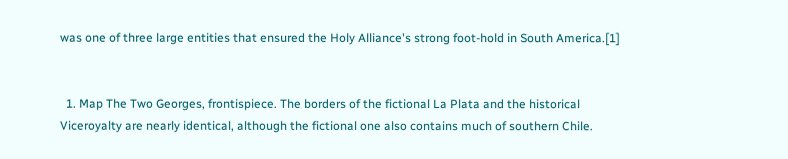was one of three large entities that ensured the Holy Alliance's strong foot-hold in South America.[1]


  1. Map The Two Georges, frontispiece. The borders of the fictional La Plata and the historical Viceroyalty are nearly identical, although the fictional one also contains much of southern Chile.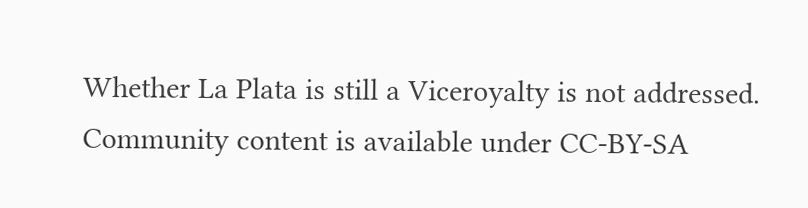Whether La Plata is still a Viceroyalty is not addressed.
Community content is available under CC-BY-SA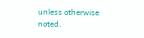unless otherwise noted.